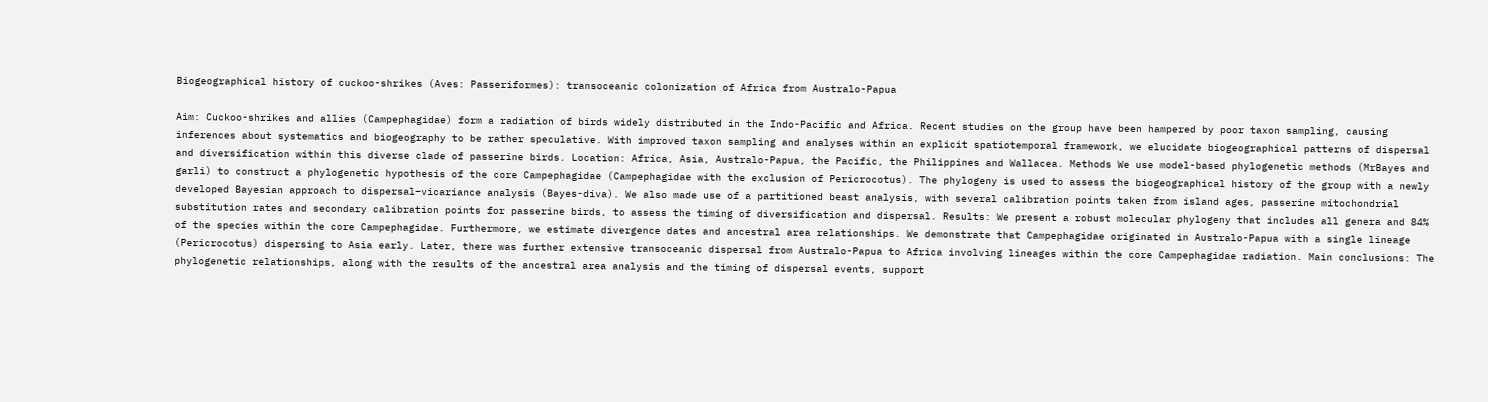Biogeographical history of cuckoo-shrikes (Aves: Passeriformes): transoceanic colonization of Africa from Australo-Papua

Aim: Cuckoo-shrikes and allies (Campephagidae) form a radiation of birds widely distributed in the Indo-Pacific and Africa. Recent studies on the group have been hampered by poor taxon sampling, causing inferences about systematics and biogeography to be rather speculative. With improved taxon sampling and analyses within an explicit spatiotemporal framework, we elucidate biogeographical patterns of dispersal and diversification within this diverse clade of passerine birds. Location: Africa, Asia, Australo-Papua, the Pacific, the Philippines and Wallacea. Methods We use model-based phylogenetic methods (MrBayes and garli) to construct a phylogenetic hypothesis of the core Campephagidae (Campephagidae with the exclusion of Pericrocotus). The phylogeny is used to assess the biogeographical history of the group with a newly developed Bayesian approach to dispersal–vicariance analysis (Bayes-diva). We also made use of a partitioned beast analysis, with several calibration points taken from island ages, passerine mitochondrial substitution rates and secondary calibration points for passerine birds, to assess the timing of diversification and dispersal. Results: We present a robust molecular phylogeny that includes all genera and 84% of the species within the core Campephagidae. Furthermore, we estimate divergence dates and ancestral area relationships. We demonstrate that Campephagidae originated in Australo-Papua with a single lineage (Pericrocotus) dispersing to Asia early. Later, there was further extensive transoceanic dispersal from Australo-Papua to Africa involving lineages within the core Campephagidae radiation. Main conclusions: The phylogenetic relationships, along with the results of the ancestral area analysis and the timing of dispersal events, support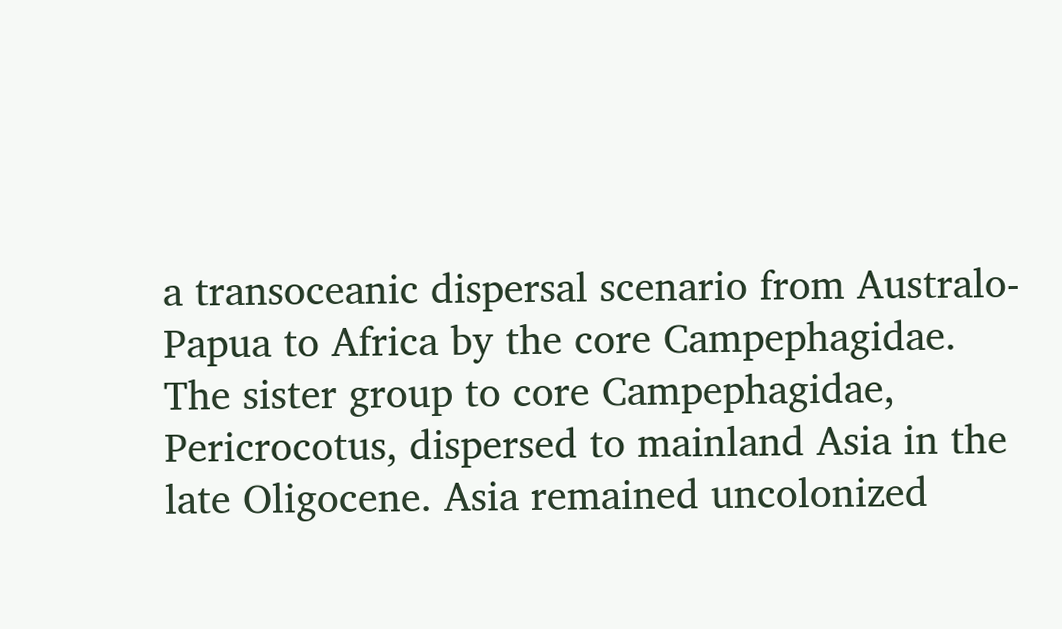a transoceanic dispersal scenario from Australo-Papua to Africa by the core Campephagidae. The sister group to core Campephagidae, Pericrocotus, dispersed to mainland Asia in the late Oligocene. Asia remained uncolonized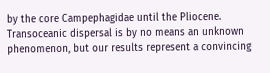by the core Campephagidae until the Pliocene. Transoceanic dispersal is by no means an unknown phenomenon, but our results represent a convincing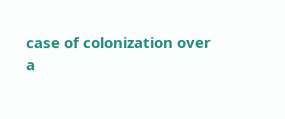case of colonization over a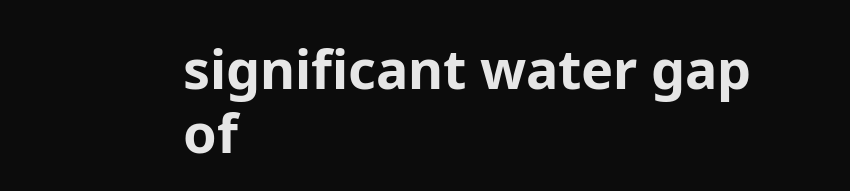significant water gap of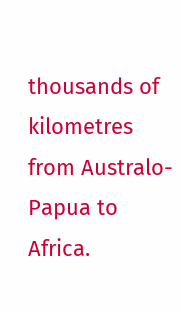thousands of kilometres from Australo-Papua to Africa.